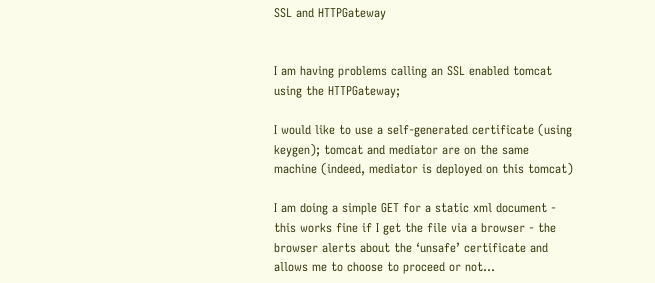SSL and HTTPGateway


I am having problems calling an SSL enabled tomcat using the HTTPGateway;

I would like to use a self-generated certificate (using keygen); tomcat and mediator are on the same machine (indeed, mediator is deployed on this tomcat)

I am doing a simple GET for a static xml document - this works fine if I get the file via a browser - the browser alerts about the ‘unsafe’ certificate and allows me to choose to proceed or not…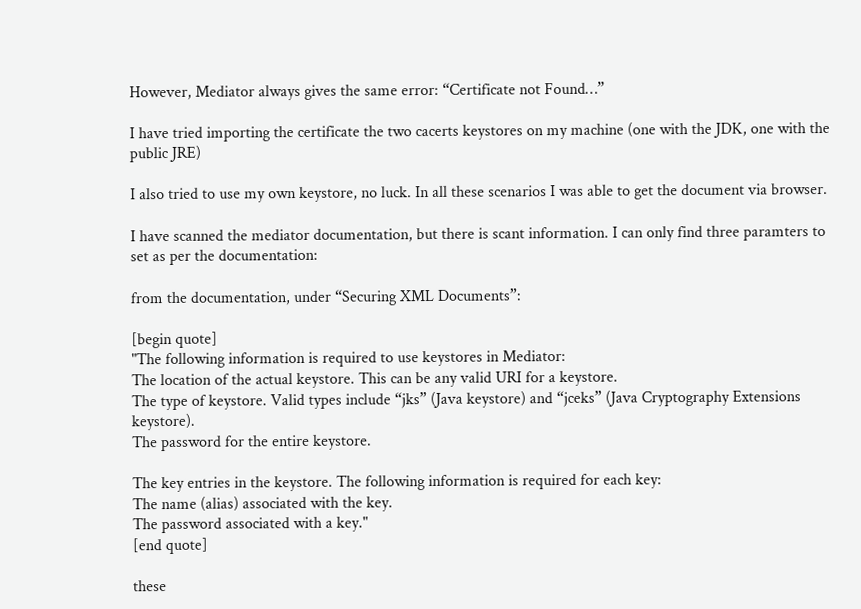However, Mediator always gives the same error: “Certificate not Found…”

I have tried importing the certificate the two cacerts keystores on my machine (one with the JDK, one with the public JRE)

I also tried to use my own keystore, no luck. In all these scenarios I was able to get the document via browser.

I have scanned the mediator documentation, but there is scant information. I can only find three paramters to set as per the documentation:

from the documentation, under “Securing XML Documents”:

[begin quote]
"The following information is required to use keystores in Mediator:
The location of the actual keystore. This can be any valid URI for a keystore.
The type of keystore. Valid types include “jks” (Java keystore) and “jceks” (Java Cryptography Extensions keystore).
The password for the entire keystore.

The key entries in the keystore. The following information is required for each key:
The name (alias) associated with the key.
The password associated with a key."
[end quote]

these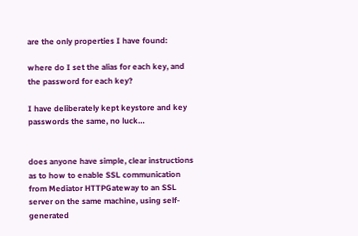are the only properties I have found:

where do I set the alias for each key, and the password for each key?

I have deliberately kept keystore and key passwords the same, no luck…


does anyone have simple, clear instructions as to how to enable SSL communication from Mediator HTTPGateway to an SSL server on the same machine, using self-generated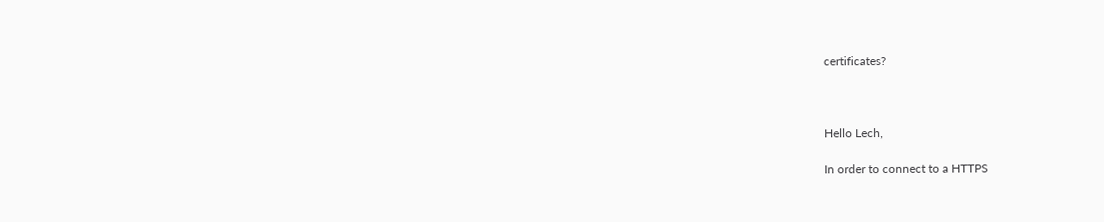certificates?



Hello Lech,

In order to connect to a HTTPS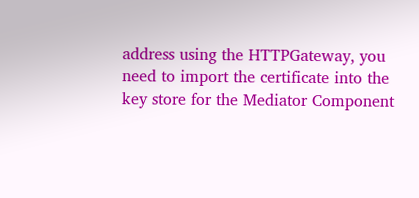address using the HTTPGateway, you need to import the certificate into the key store for the Mediator Component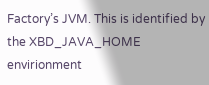Factory’s JVM. This is identified by the XBD_JAVA_HOME envirionment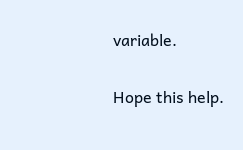variable.

Hope this help.